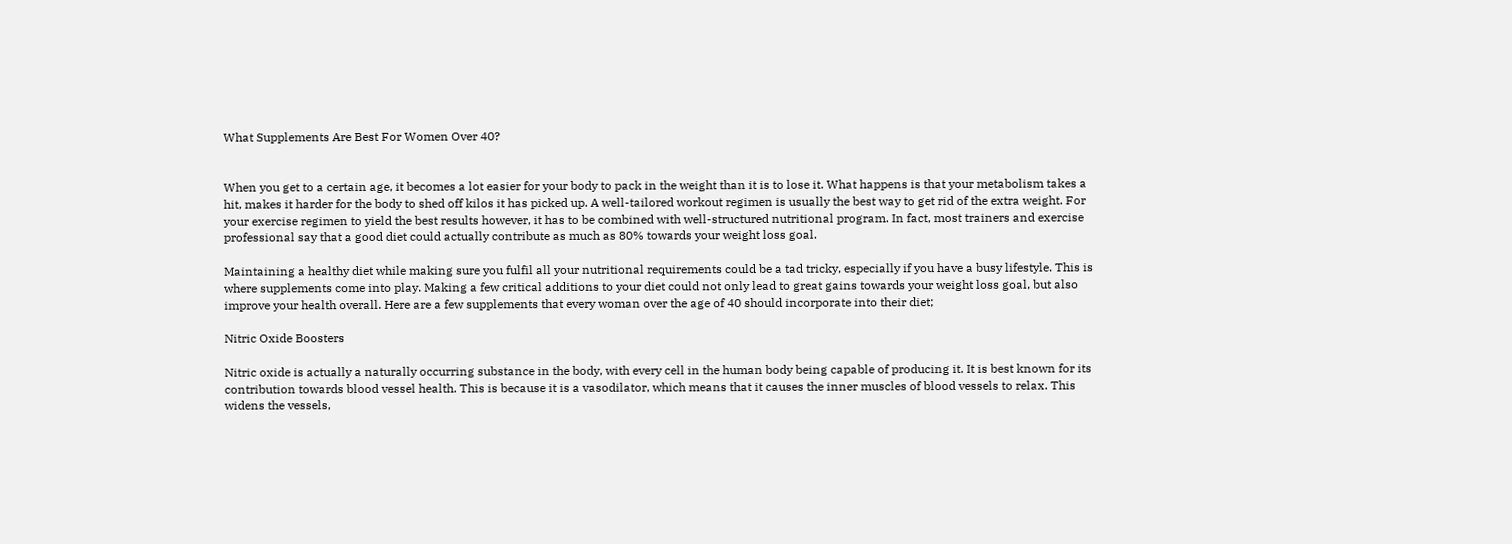What Supplements Are Best For Women Over 40?


When you get to a certain age, it becomes a lot easier for your body to pack in the weight than it is to lose it. What happens is that your metabolism takes a hit, makes it harder for the body to shed off kilos it has picked up. A well-tailored workout regimen is usually the best way to get rid of the extra weight. For your exercise regimen to yield the best results however, it has to be combined with well-structured nutritional program. In fact, most trainers and exercise professional say that a good diet could actually contribute as much as 80% towards your weight loss goal.

Maintaining a healthy diet while making sure you fulfil all your nutritional requirements could be a tad tricky, especially if you have a busy lifestyle. This is where supplements come into play. Making a few critical additions to your diet could not only lead to great gains towards your weight loss goal, but also improve your health overall. Here are a few supplements that every woman over the age of 40 should incorporate into their diet;

Nitric Oxide Boosters

Nitric oxide is actually a naturally occurring substance in the body, with every cell in the human body being capable of producing it. It is best known for its contribution towards blood vessel health. This is because it is a vasodilator, which means that it causes the inner muscles of blood vessels to relax. This widens the vessels,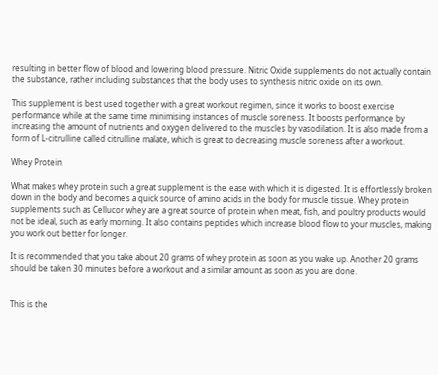resulting in better flow of blood and lowering blood pressure. Nitric Oxide supplements do not actually contain the substance, rather including substances that the body uses to synthesis nitric oxide on its own.

This supplement is best used together with a great workout regimen, since it works to boost exercise performance while at the same time minimising instances of muscle soreness. It boosts performance by increasing the amount of nutrients and oxygen delivered to the muscles by vasodilation. It is also made from a form of L-citrulline called citrulline malate, which is great to decreasing muscle soreness after a workout.

Whey Protein

What makes whey protein such a great supplement is the ease with which it is digested. It is effortlessly broken down in the body and becomes a quick source of amino acids in the body for muscle tissue. Whey protein supplements such as Cellucor whey are a great source of protein when meat, fish, and poultry products would not be ideal, such as early morning. It also contains peptides which increase blood flow to your muscles, making you work out better for longer.

It is recommended that you take about 20 grams of whey protein as soon as you wake up. Another 20 grams should be taken 30 minutes before a workout and a similar amount as soon as you are done.


This is the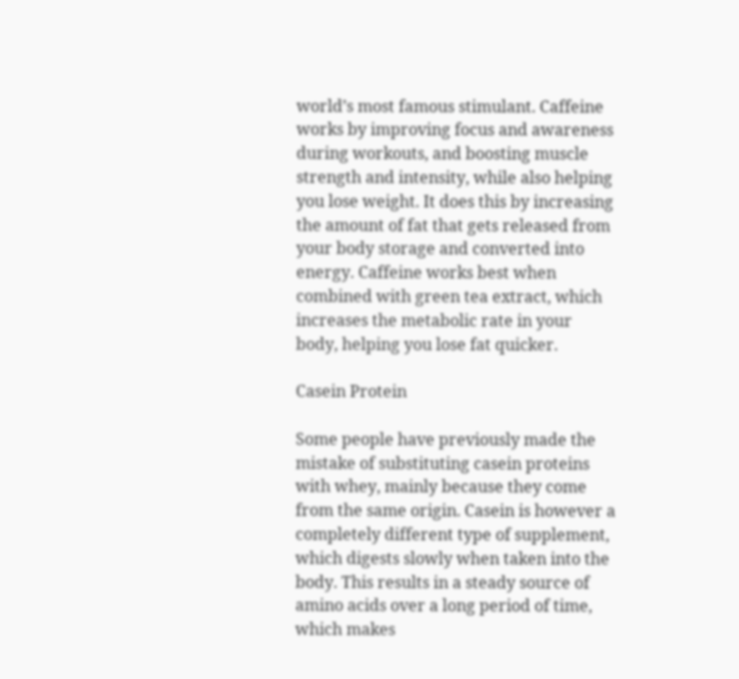world’s most famous stimulant. Caffeine works by improving focus and awareness during workouts, and boosting muscle strength and intensity, while also helping you lose weight. It does this by increasing the amount of fat that gets released from your body storage and converted into energy. Caffeine works best when combined with green tea extract, which increases the metabolic rate in your body, helping you lose fat quicker.

Casein Protein

Some people have previously made the mistake of substituting casein proteins with whey, mainly because they come from the same origin. Casein is however a completely different type of supplement, which digests slowly when taken into the body. This results in a steady source of amino acids over a long period of time, which makes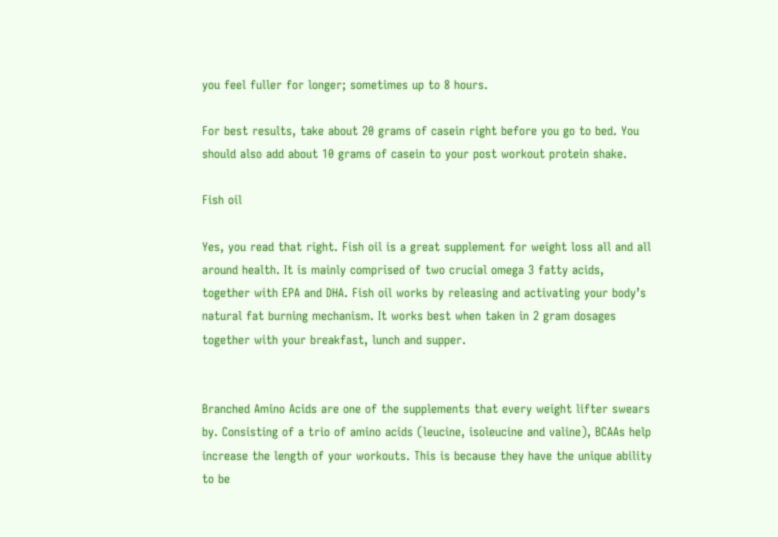you feel fuller for longer; sometimes up to 8 hours.

For best results, take about 20 grams of casein right before you go to bed. You should also add about 10 grams of casein to your post workout protein shake.

Fish oil

Yes, you read that right. Fish oil is a great supplement for weight loss all and all around health. It is mainly comprised of two crucial omega 3 fatty acids, together with EPA and DHA. Fish oil works by releasing and activating your body’s natural fat burning mechanism. It works best when taken in 2 gram dosages together with your breakfast, lunch and supper.


Branched Amino Acids are one of the supplements that every weight lifter swears by. Consisting of a trio of amino acids (leucine, isoleucine and valine), BCAAs help increase the length of your workouts. This is because they have the unique ability to be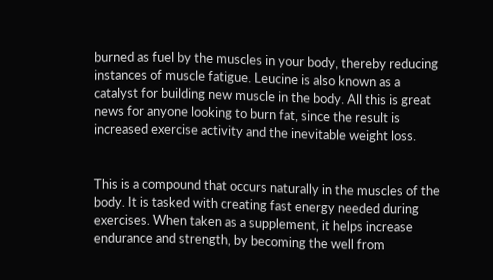burned as fuel by the muscles in your body, thereby reducing instances of muscle fatigue. Leucine is also known as a catalyst for building new muscle in the body. All this is great news for anyone looking to burn fat, since the result is increased exercise activity and the inevitable weight loss.


This is a compound that occurs naturally in the muscles of the body. It is tasked with creating fast energy needed during exercises. When taken as a supplement, it helps increase endurance and strength, by becoming the well from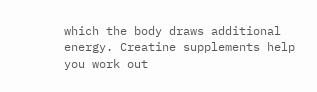which the body draws additional energy. Creatine supplements help you work out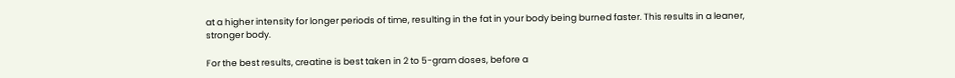at a higher intensity for longer periods of time, resulting in the fat in your body being burned faster. This results in a leaner, stronger body.

For the best results, creatine is best taken in 2 to 5-gram doses, before a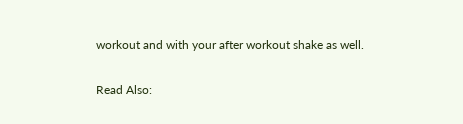workout and with your after workout shake as well.

Read Also: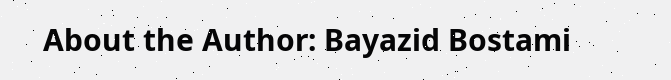About the Author: Bayazid Bostami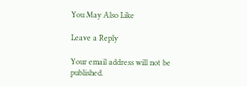You May Also Like

Leave a Reply

Your email address will not be published.